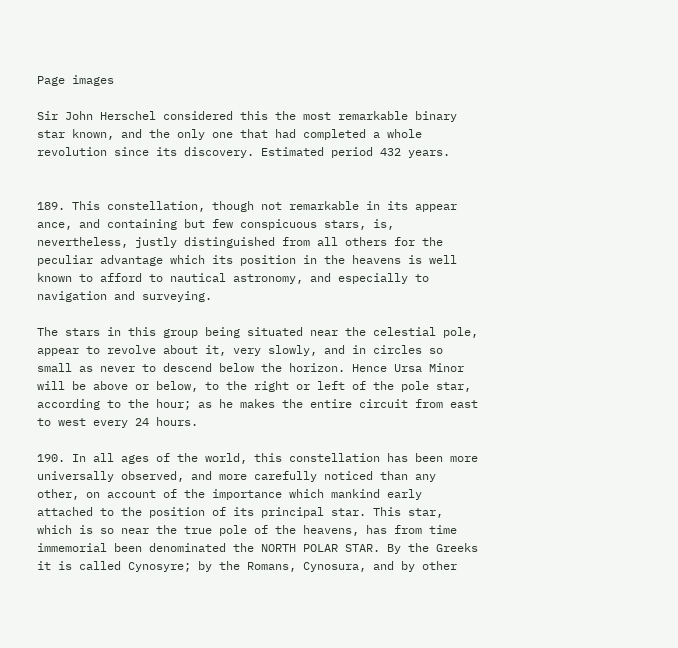Page images

Sir John Herschel considered this the most remarkable binary star known, and the only one that had completed a whole revolution since its discovery. Estimated period 432 years.


189. This constellation, though not remarkable in its appear ance, and containing but few conspicuous stars, is, nevertheless, justly distinguished from all others for the peculiar advantage which its position in the heavens is well known to afford to nautical astronomy, and especially to navigation and surveying.

The stars in this group being situated near the celestial pole, appear to revolve about it, very slowly, and in circles so small as never to descend below the horizon. Hence Ursa Minor will be above or below, to the right or left of the pole star, according to the hour; as he makes the entire circuit from east to west every 24 hours.

190. In all ages of the world, this constellation has been more universally observed, and more carefully noticed than any other, on account of the importance which mankind early attached to the position of its principal star. This star, which is so near the true pole of the heavens, has from time immemorial been denominated the NORTH POLAR STAR. By the Greeks it is called Cynosyre; by the Romans, Cynosura, and by other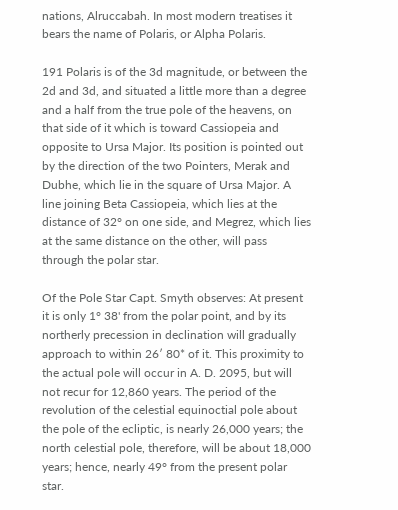nations, Alruccabah. In most modern treatises it bears the name of Polaris, or Alpha Polaris.

191 Polaris is of the 3d magnitude, or between the 2d and 3d, and situated a little more than a degree and a half from the true pole of the heavens, on that side of it which is toward Cassiopeia and opposite to Ursa Major. Its position is pointed out by the direction of the two Pointers, Merak and Dubhe, which lie in the square of Ursa Major. A line joining Beta Cassiopeia, which lies at the distance of 32° on one side, and Megrez, which lies at the same distance on the other, will pass through the polar star.

Of the Pole Star Capt. Smyth observes: At present it is only 1° 38' from the polar point, and by its northerly precession in declination will gradually approach to within 26′ 80* of it. This proximity to the actual pole will occur in A. D. 2095, but will not recur for 12,860 years. The period of the revolution of the celestial equinoctial pole about the pole of the ecliptic, is nearly 26,000 years; the north celestial pole, therefore, will be about 18,000 years; hence, nearly 49° from the present polar star.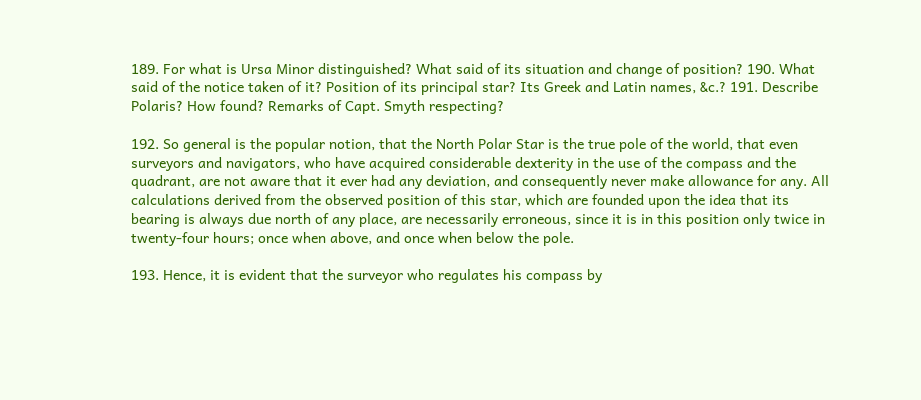189. For what is Ursa Minor distinguished? What said of its situation and change of position? 190. What said of the notice taken of it? Position of its principal star? Its Greek and Latin names, &c.? 191. Describe Polaris? How found? Remarks of Capt. Smyth respecting?

192. So general is the popular notion, that the North Polar Star is the true pole of the world, that even surveyors and navigators, who have acquired considerable dexterity in the use of the compass and the quadrant, are not aware that it ever had any deviation, and consequently never make allowance for any. All calculations derived from the observed position of this star, which are founded upon the idea that its bearing is always due north of any place, are necessarily erroneous, since it is in this position only twice in twenty-four hours; once when above, and once when below the pole.

193. Hence, it is evident that the surveyor who regulates his compass by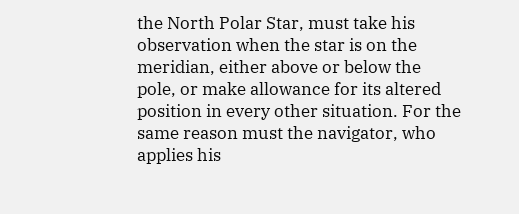the North Polar Star, must take his observation when the star is on the meridian, either above or below the pole, or make allowance for its altered position in every other situation. For the same reason must the navigator, who applies his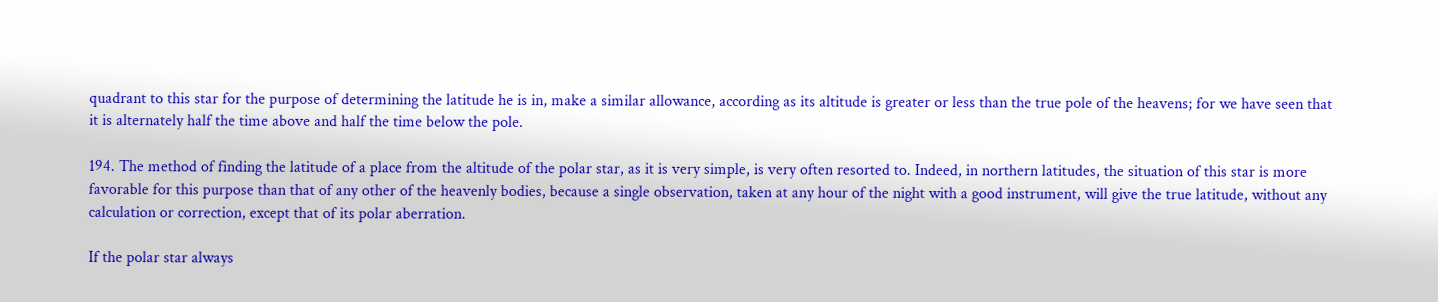quadrant to this star for the purpose of determining the latitude he is in, make a similar allowance, according as its altitude is greater or less than the true pole of the heavens; for we have seen that it is alternately half the time above and half the time below the pole.

194. The method of finding the latitude of a place from the altitude of the polar star, as it is very simple, is very often resorted to. Indeed, in northern latitudes, the situation of this star is more favorable for this purpose than that of any other of the heavenly bodies, because a single observation, taken at any hour of the night with a good instrument, will give the true latitude, without any calculation or correction, except that of its polar aberration.

If the polar star always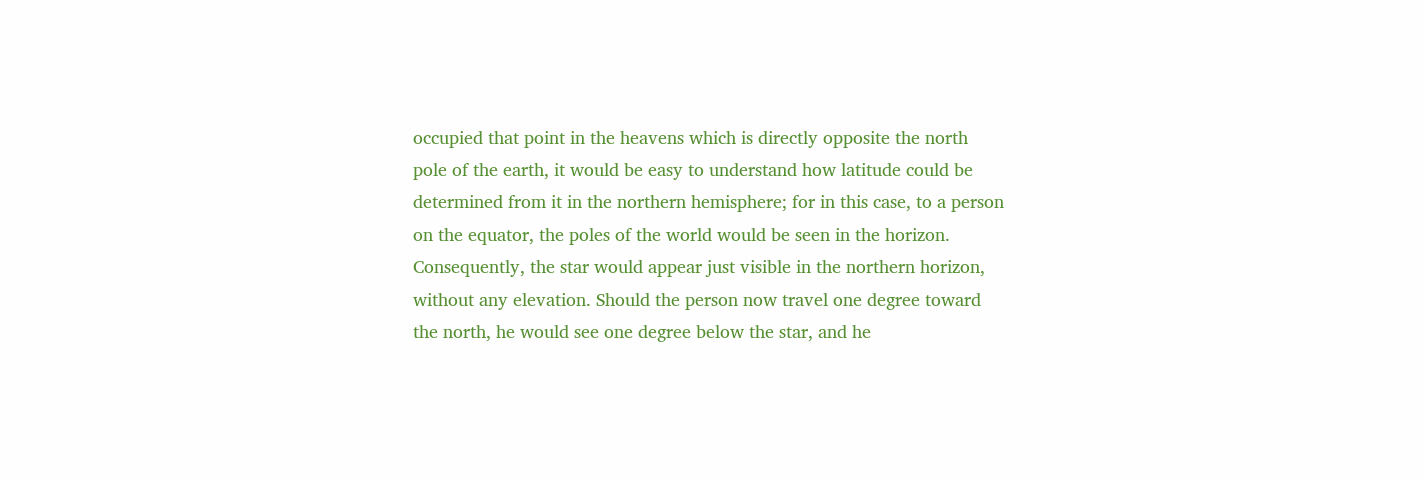occupied that point in the heavens which is directly opposite the north pole of the earth, it would be easy to understand how latitude could be determined from it in the northern hemisphere; for in this case, to a person on the equator, the poles of the world would be seen in the horizon. Consequently, the star would appear just visible in the northern horizon, without any elevation. Should the person now travel one degree toward the north, he would see one degree below the star, and he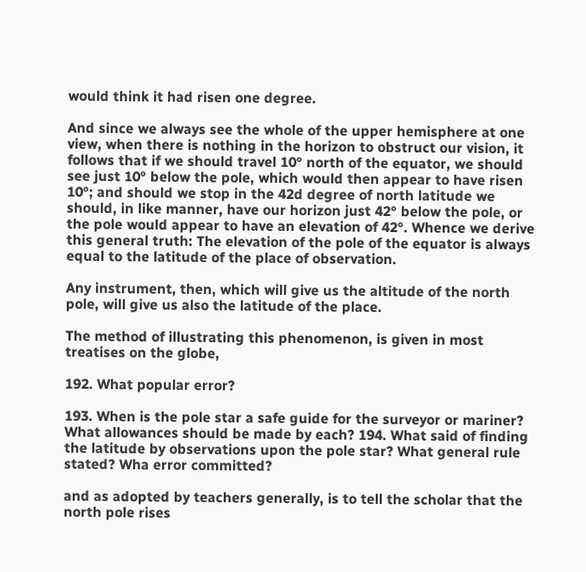would think it had risen one degree.

And since we always see the whole of the upper hemisphere at one view, when there is nothing in the horizon to obstruct our vision, it follows that if we should travel 10° north of the equator, we should see just 10° below the pole, which would then appear to have risen 10°; and should we stop in the 42d degree of north latitude we should, in like manner, have our horizon just 42° below the pole, or the pole would appear to have an elevation of 42°. Whence we derive this general truth: The elevation of the pole of the equator is always equal to the latitude of the place of observation.

Any instrument, then, which will give us the altitude of the north pole, will give us also the latitude of the place.

The method of illustrating this phenomenon, is given in most treatises on the globe,

192. What popular error?

193. When is the pole star a safe guide for the surveyor or mariner? What allowances should be made by each? 194. What said of finding the latitude by observations upon the pole star? What general rule stated? Wha error committed?

and as adopted by teachers generally, is to tell the scholar that the north pole rises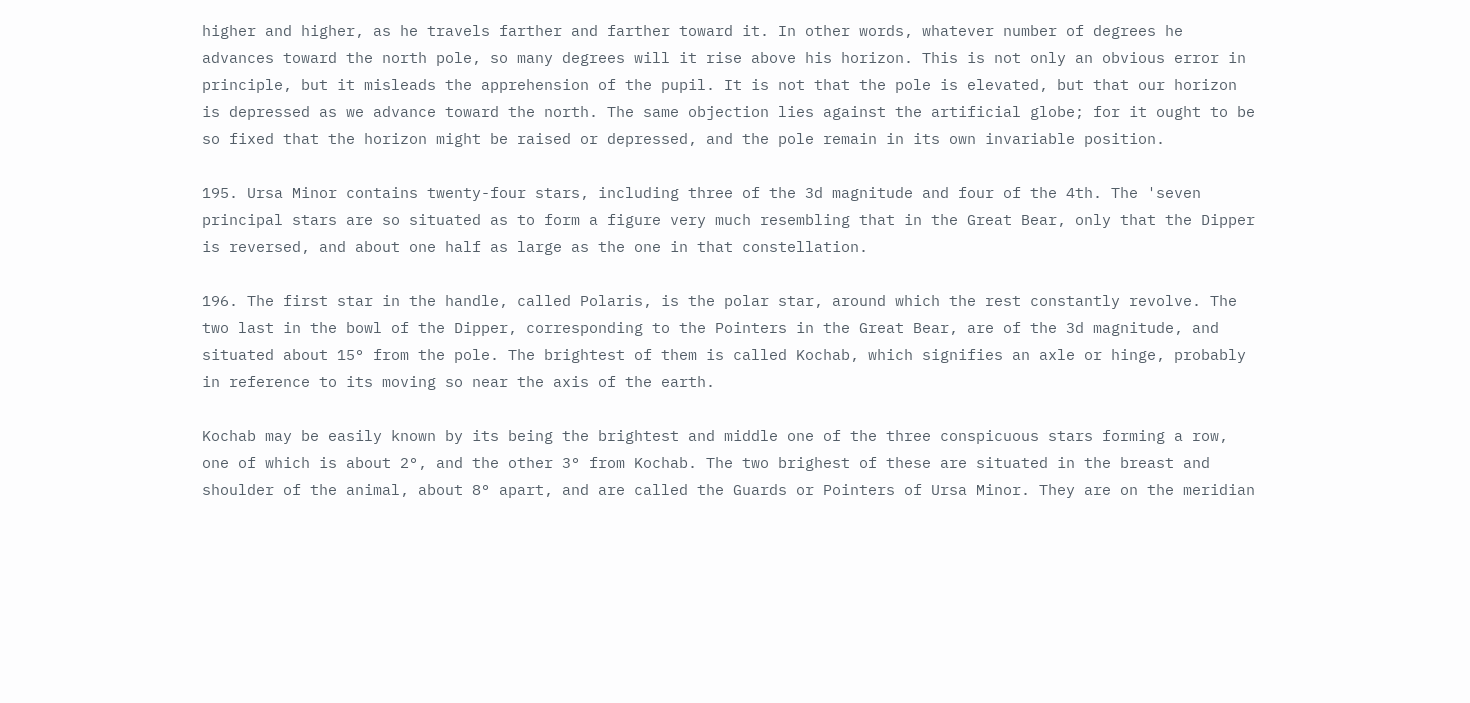higher and higher, as he travels farther and farther toward it. In other words, whatever number of degrees he advances toward the north pole, so many degrees will it rise above his horizon. This is not only an obvious error in principle, but it misleads the apprehension of the pupil. It is not that the pole is elevated, but that our horizon is depressed as we advance toward the north. The same objection lies against the artificial globe; for it ought to be so fixed that the horizon might be raised or depressed, and the pole remain in its own invariable position.

195. Ursa Minor contains twenty-four stars, including three of the 3d magnitude and four of the 4th. The 'seven principal stars are so situated as to form a figure very much resembling that in the Great Bear, only that the Dipper is reversed, and about one half as large as the one in that constellation.

196. The first star in the handle, called Polaris, is the polar star, around which the rest constantly revolve. The two last in the bowl of the Dipper, corresponding to the Pointers in the Great Bear, are of the 3d magnitude, and situated about 15° from the pole. The brightest of them is called Kochab, which signifies an axle or hinge, probably in reference to its moving so near the axis of the earth.

Kochab may be easily known by its being the brightest and middle one of the three conspicuous stars forming a row, one of which is about 2°, and the other 3° from Kochab. The two brighest of these are situated in the breast and shoulder of the animal, about 8° apart, and are called the Guards or Pointers of Ursa Minor. They are on the meridian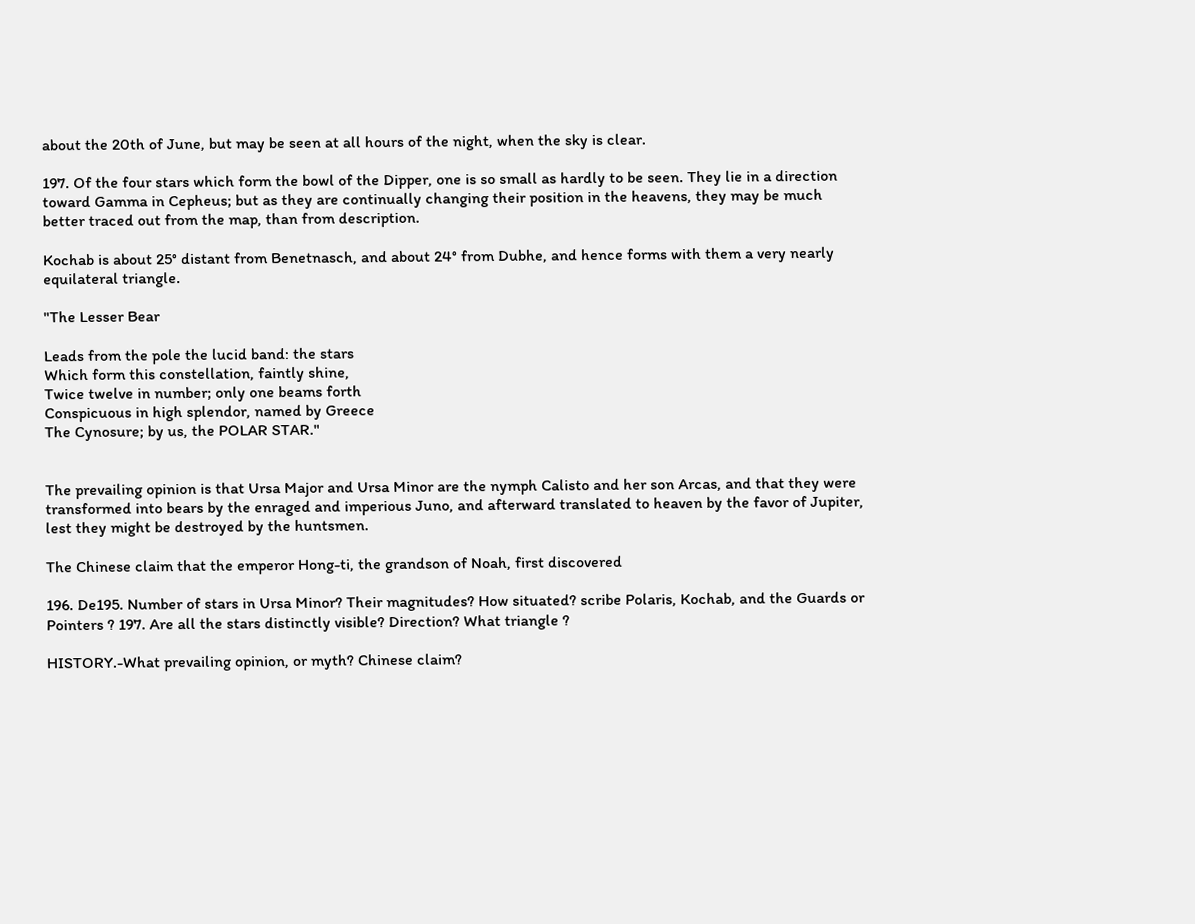about the 20th of June, but may be seen at all hours of the night, when the sky is clear.

197. Of the four stars which form the bowl of the Dipper, one is so small as hardly to be seen. They lie in a direction toward Gamma in Cepheus; but as they are continually changing their position in the heavens, they may be much better traced out from the map, than from description.

Kochab is about 25° distant from Benetnasch, and about 24° from Dubhe, and hence forms with them a very nearly equilateral triangle.

"The Lesser Bear

Leads from the pole the lucid band: the stars
Which form this constellation, faintly shine,
Twice twelve in number; only one beams forth
Conspicuous in high splendor, named by Greece
The Cynosure; by us, the POLAR STAR."


The prevailing opinion is that Ursa Major and Ursa Minor are the nymph Calisto and her son Arcas, and that they were transformed into bears by the enraged and imperious Juno, and afterward translated to heaven by the favor of Jupiter, lest they might be destroyed by the huntsmen.

The Chinese claim that the emperor Hong-ti, the grandson of Noah, first discovered

196. De195. Number of stars in Ursa Minor? Their magnitudes? How situated? scribe Polaris, Kochab, and the Guards or Pointers ? 197. Are all the stars distinctly visible? Direction? What triangle ?

HISTORY.-What prevailing opinion, or myth? Chinese claim?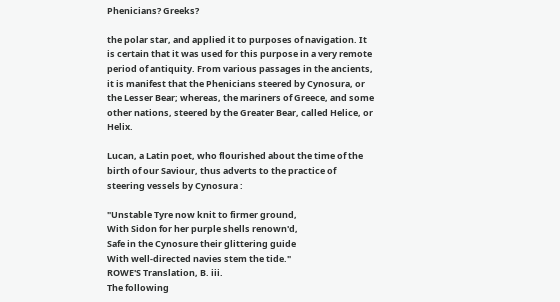Phenicians? Greeks?

the polar star, and applied it to purposes of navigation. It is certain that it was used for this purpose in a very remote period of antiquity. From various passages in the ancients, it is manifest that the Phenicians steered by Cynosura, or the Lesser Bear; whereas, the mariners of Greece, and some other nations, steered by the Greater Bear, called Helice, or Helix.

Lucan, a Latin poet, who flourished about the time of the birth of our Saviour, thus adverts to the practice of steering vessels by Cynosura :

"Unstable Tyre now knit to firmer ground,
With Sidon for her purple shells renown'd,
Safe in the Cynosure their glittering guide
With well-directed navies stem the tide."
ROWE'S Translation, B. iii.
The following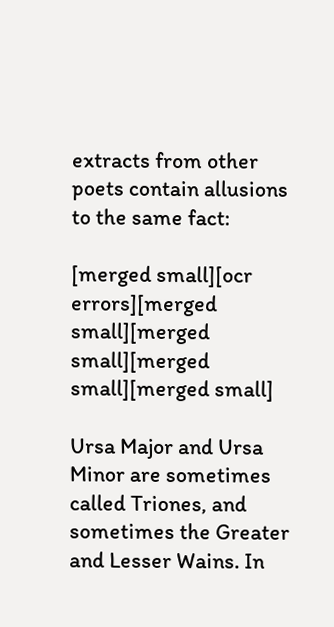extracts from other poets contain allusions to the same fact:

[merged small][ocr errors][merged small][merged small][merged small][merged small]

Ursa Major and Ursa Minor are sometimes called Triones, and sometimes the Greater and Lesser Wains. In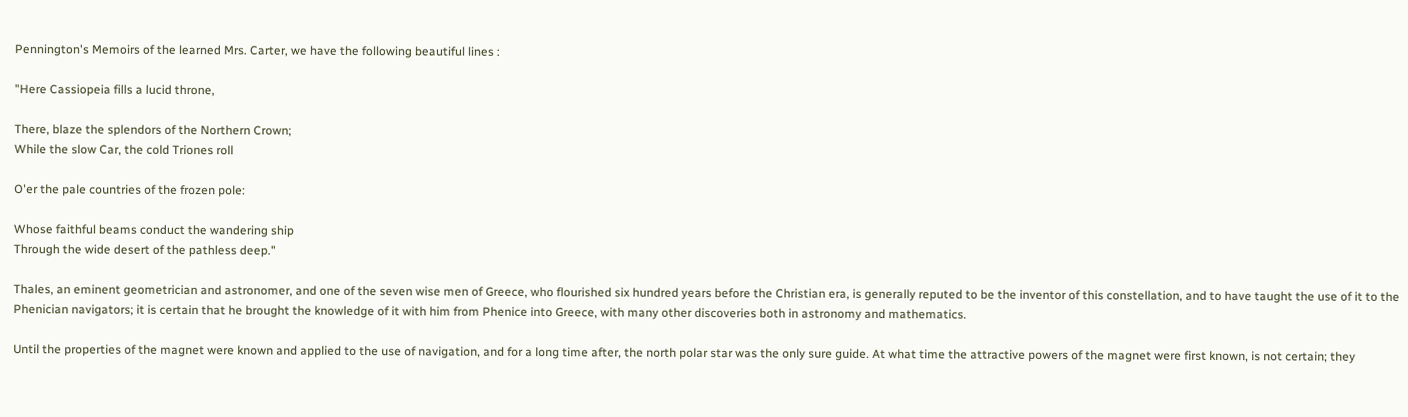Pennington's Memoirs of the learned Mrs. Carter, we have the following beautiful lines :

"Here Cassiopeia fills a lucid throne,

There, blaze the splendors of the Northern Crown;
While the slow Car, the cold Triones roll

O'er the pale countries of the frozen pole:

Whose faithful beams conduct the wandering ship
Through the wide desert of the pathless deep."

Thales, an eminent geometrician and astronomer, and one of the seven wise men of Greece, who flourished six hundred years before the Christian era, is generally reputed to be the inventor of this constellation, and to have taught the use of it to the Phenician navigators; it is certain that he brought the knowledge of it with him from Phenice into Greece, with many other discoveries both in astronomy and mathematics.

Until the properties of the magnet were known and applied to the use of navigation, and for a long time after, the north polar star was the only sure guide. At what time the attractive powers of the magnet were first known, is not certain; they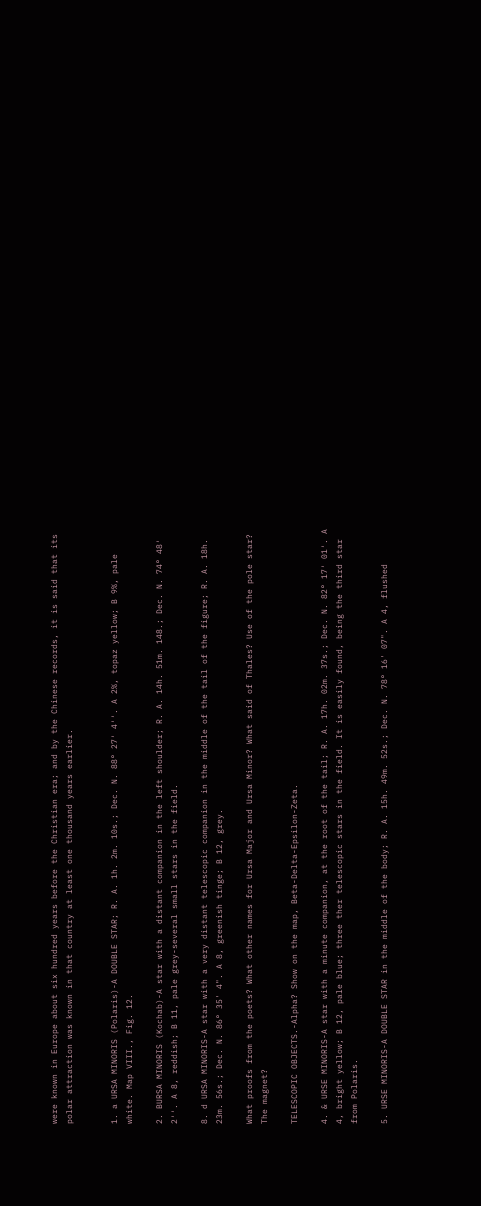were known in Europe about six hundred years before the Christian era; and by the Chinese records, it is said that its polar attraction was known in that country at least one thousand years earlier.


1. a URSA MINORIS (Polaris)-A DOUBLE STAR; R. A. 1h. 2m. 10s.; Dec. N. 88° 27′ 4′′. A 2%, topaz yellow; B 9%, pale white. Map VIII., Fig. 12.

2. BURSA MINORIS (Kochab)-A star with a distant companion in the left shoulder; R. A. 14h. 51m. 148.; Dec. N. 74° 48′ 2′′. A 8, reddish; B 11, pale grey-several small stars in the field.

8. d URSA MINORIS-A star with a very distant telescopic companion in the middle of the tail of the figure; R. A. 18h. 23m. 56s.; Dec. N. 86° 35' 4". A 8, greenish tinge; B 12, grey.

What proofs from the poets? What other names for Ursa Major and Ursa Minor? What said of Thales? Use of the pole star? The magnet?

TELESCOPIC OBJECTS.-Alpha? Show on the map, Beta-Delta-Epsilon-Zeta.

4. & URSE MINORIS-A star with a minute companion, at the root of the tail; R. A. 17h. 02m. 37s.; Dec. N. 82° 17′ 01′. A 4, bright yellow; B 12, pale blue; three ther telescopic stars in the field. It is easily found, being the third star from Polaris.

5. URSE MINORIS-A DOUBLE STAR in the middle of the body; R. A. 15h. 49m. 52s.; Dec. N. 78° 16' 07". A 4, flushed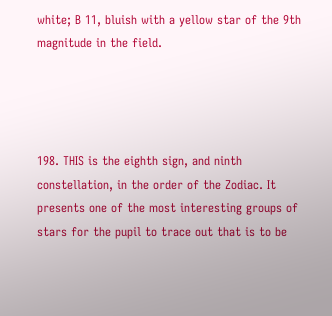white; B 11, bluish with a yellow star of the 9th magnitude in the field.




198. THIS is the eighth sign, and ninth constellation, in the order of the Zodiac. It presents one of the most interesting groups of stars for the pupil to trace out that is to be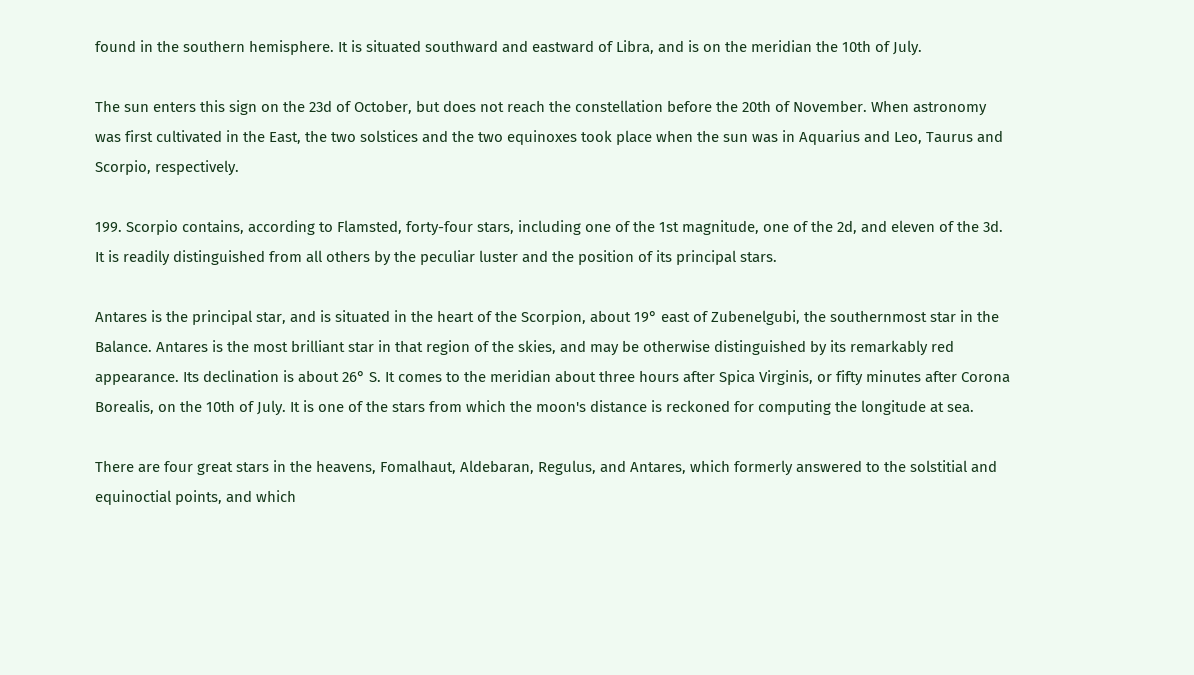found in the southern hemisphere. It is situated southward and eastward of Libra, and is on the meridian the 10th of July.

The sun enters this sign on the 23d of October, but does not reach the constellation before the 20th of November. When astronomy was first cultivated in the East, the two solstices and the two equinoxes took place when the sun was in Aquarius and Leo, Taurus and Scorpio, respectively.

199. Scorpio contains, according to Flamsted, forty-four stars, including one of the 1st magnitude, one of the 2d, and eleven of the 3d. It is readily distinguished from all others by the peculiar luster and the position of its principal stars.

Antares is the principal star, and is situated in the heart of the Scorpion, about 19° east of Zubenelgubi, the southernmost star in the Balance. Antares is the most brilliant star in that region of the skies, and may be otherwise distinguished by its remarkably red appearance. Its declination is about 26° S. It comes to the meridian about three hours after Spica Virginis, or fifty minutes after Corona Borealis, on the 10th of July. It is one of the stars from which the moon's distance is reckoned for computing the longitude at sea.

There are four great stars in the heavens, Fomalhaut, Aldebaran, Regulus, and Antares, which formerly answered to the solstitial and equinoctial points, and which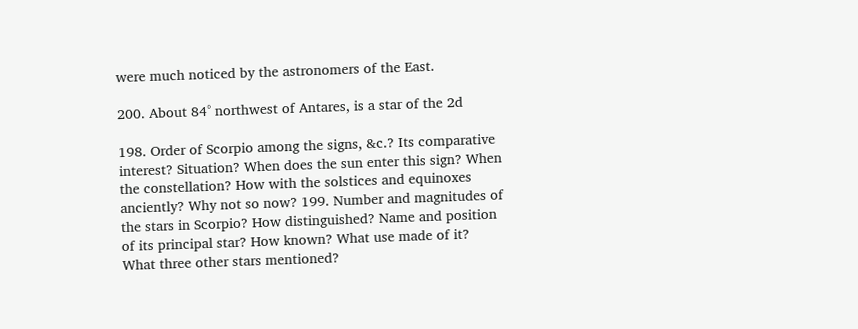were much noticed by the astronomers of the East.

200. About 84° northwest of Antares, is a star of the 2d

198. Order of Scorpio among the signs, &c.? Its comparative interest? Situation? When does the sun enter this sign? When the constellation? How with the solstices and equinoxes anciently? Why not so now? 199. Number and magnitudes of the stars in Scorpio? How distinguished? Name and position of its principal star? How known? What use made of it? What three other stars mentioned?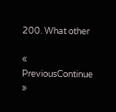200. What other

« PreviousContinue »